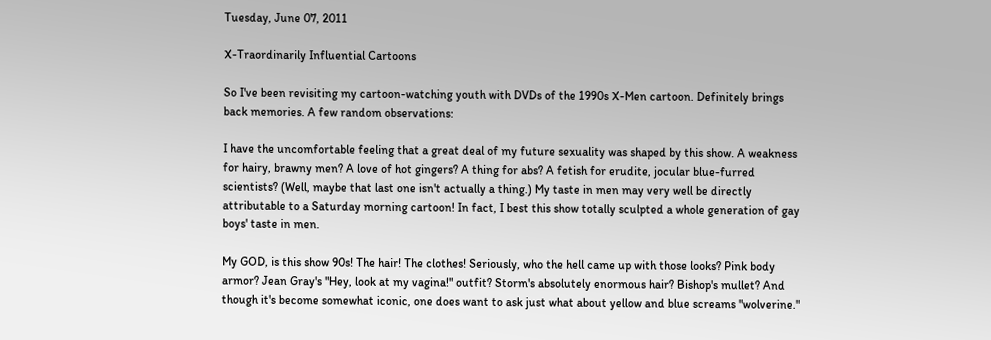Tuesday, June 07, 2011

X-Traordinarily Influential Cartoons

So I've been revisiting my cartoon-watching youth with DVDs of the 1990s X-Men cartoon. Definitely brings back memories. A few random observations:

I have the uncomfortable feeling that a great deal of my future sexuality was shaped by this show. A weakness for hairy, brawny men? A love of hot gingers? A thing for abs? A fetish for erudite, jocular blue-furred scientists? (Well, maybe that last one isn't actually a thing.) My taste in men may very well be directly attributable to a Saturday morning cartoon! In fact, I best this show totally sculpted a whole generation of gay boys' taste in men.

My GOD, is this show 90s! The hair! The clothes! Seriously, who the hell came up with those looks? Pink body armor? Jean Gray's "Hey, look at my vagina!" outfit? Storm's absolutely enormous hair? Bishop's mullet? And though it's become somewhat iconic, one does want to ask just what about yellow and blue screams "wolverine."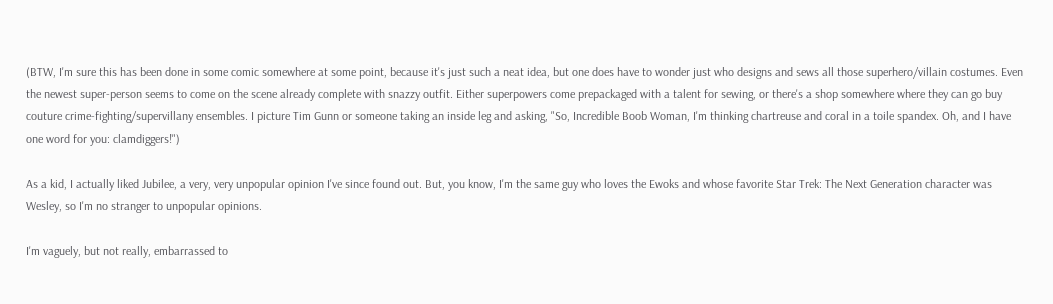(BTW, I'm sure this has been done in some comic somewhere at some point, because it's just such a neat idea, but one does have to wonder just who designs and sews all those superhero/villain costumes. Even the newest super-person seems to come on the scene already complete with snazzy outfit. Either superpowers come prepackaged with a talent for sewing, or there's a shop somewhere where they can go buy couture crime-fighting/supervillany ensembles. I picture Tim Gunn or someone taking an inside leg and asking, "So, Incredible Boob Woman, I'm thinking chartreuse and coral in a toile spandex. Oh, and I have one word for you: clamdiggers!")

As a kid, I actually liked Jubilee, a very, very unpopular opinion I've since found out. But, you know, I'm the same guy who loves the Ewoks and whose favorite Star Trek: The Next Generation character was Wesley, so I'm no stranger to unpopular opinions.

I'm vaguely, but not really, embarrassed to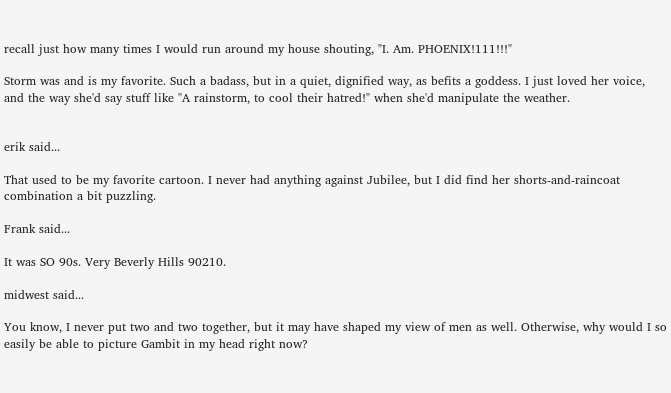recall just how many times I would run around my house shouting, "I. Am. PHOENIX!111!!!"

Storm was and is my favorite. Such a badass, but in a quiet, dignified way, as befits a goddess. I just loved her voice, and the way she'd say stuff like "A rainstorm, to cool their hatred!" when she'd manipulate the weather.


erik said...

That used to be my favorite cartoon. I never had anything against Jubilee, but I did find her shorts-and-raincoat combination a bit puzzling.

Frank said...

It was SO 90s. Very Beverly Hills 90210.

midwest said...

You know, I never put two and two together, but it may have shaped my view of men as well. Otherwise, why would I so easily be able to picture Gambit in my head right now?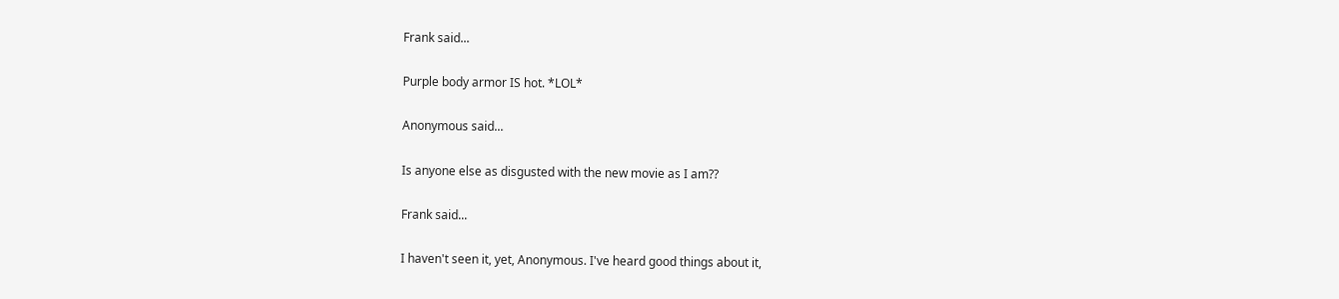Frank said...

Purple body armor IS hot. *LOL*

Anonymous said...

Is anyone else as disgusted with the new movie as I am??

Frank said...

I haven't seen it, yet, Anonymous. I've heard good things about it,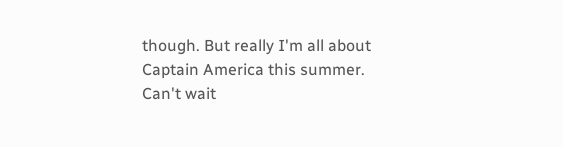though. But really I'm all about Captain America this summer. Can't wait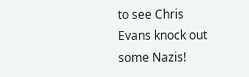to see Chris Evans knock out some Nazis!